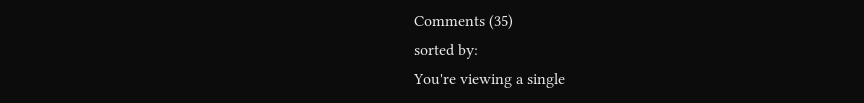Comments (35)
sorted by:
You're viewing a single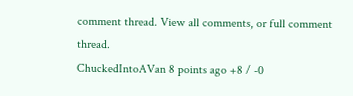comment thread. View all comments, or full comment thread.
ChuckedIntoAVan 8 points ago +8 / -0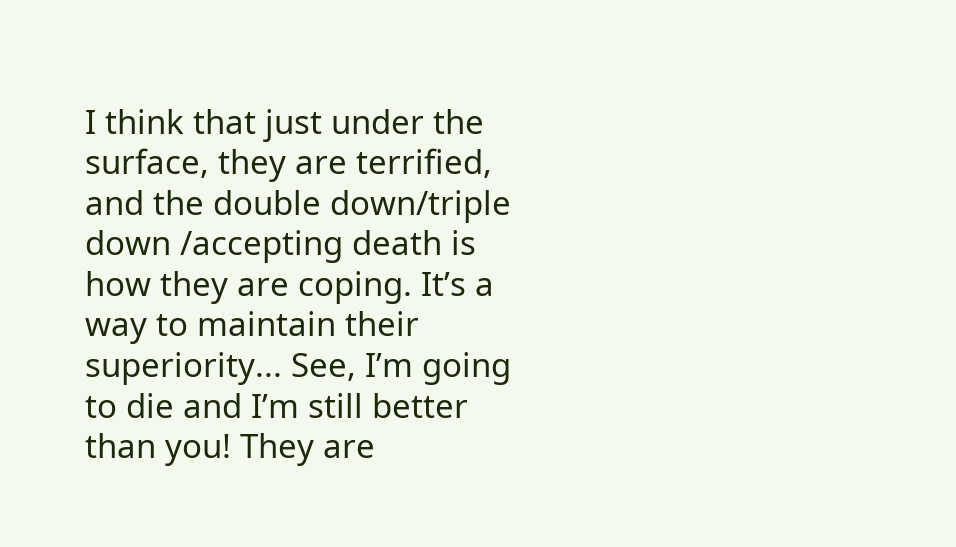I think that just under the surface, they are terrified, and the double down/triple down /accepting death is how they are coping. It’s a way to maintain their superiority... See, I’m going to die and I’m still better than you! They are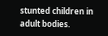stunted children in adult bodies.